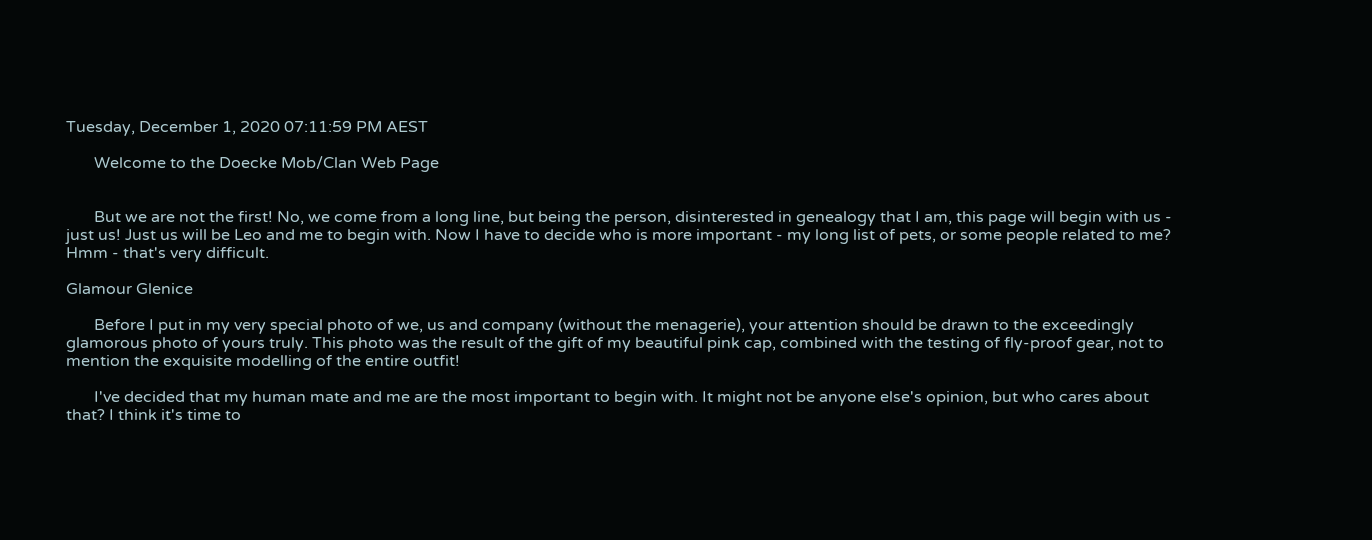Tuesday, December 1, 2020 07:11:59 PM AEST

       Welcome to the Doecke Mob/Clan Web Page


       But we are not the first! No, we come from a long line, but being the person, disinterested in genealogy that I am, this page will begin with us - just us! Just us will be Leo and me to begin with. Now I have to decide who is more important - my long list of pets, or some people related to me? Hmm - that's very difficult.

Glamour Glenice

       Before I put in my very special photo of we, us and company (without the menagerie), your attention should be drawn to the exceedingly glamorous photo of yours truly. This photo was the result of the gift of my beautiful pink cap, combined with the testing of fly-proof gear, not to mention the exquisite modelling of the entire outfit!

       I've decided that my human mate and me are the most important to begin with. It might not be anyone else's opinion, but who cares about that? I think it's time to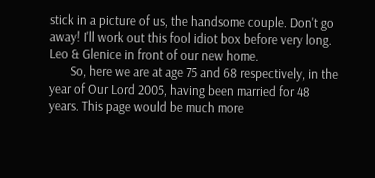stick in a picture of us, the handsome couple. Don't go away! I'll work out this fool idiot box before very long.
Leo & Glenice in front of our new home.
       So, here we are at age 75 and 68 respectively, in the year of Our Lord 2005, having been married for 48 years. This page would be much more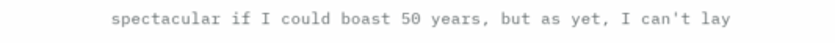spectacular if I could boast 50 years, but as yet, I can't lay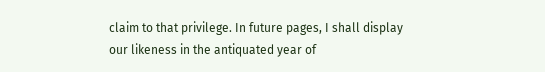claim to that privilege. In future pages, I shall display our likeness in the antiquated year of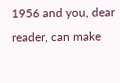1956 and you, dear reader, can make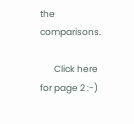the comparisons.

       Click here for page 2 :-)